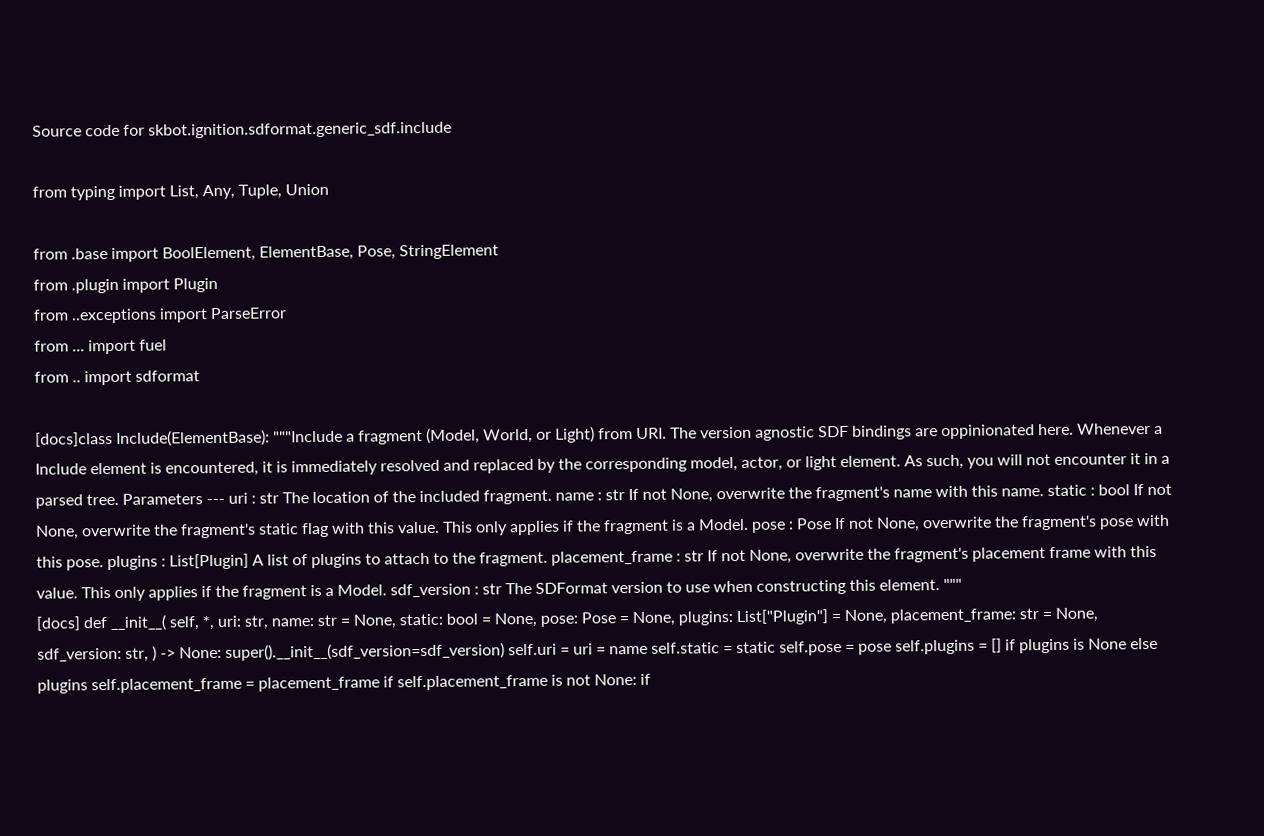Source code for skbot.ignition.sdformat.generic_sdf.include

from typing import List, Any, Tuple, Union

from .base import BoolElement, ElementBase, Pose, StringElement
from .plugin import Plugin
from ..exceptions import ParseError
from ... import fuel
from .. import sdformat

[docs]class Include(ElementBase): """Include a fragment (Model, World, or Light) from URI. The version agnostic SDF bindings are oppinionated here. Whenever a Include element is encountered, it is immediately resolved and replaced by the corresponding model, actor, or light element. As such, you will not encounter it in a parsed tree. Parameters --- uri : str The location of the included fragment. name : str If not None, overwrite the fragment's name with this name. static : bool If not None, overwrite the fragment's static flag with this value. This only applies if the fragment is a Model. pose : Pose If not None, overwrite the fragment's pose with this pose. plugins : List[Plugin] A list of plugins to attach to the fragment. placement_frame : str If not None, overwrite the fragment's placement frame with this value. This only applies if the fragment is a Model. sdf_version : str The SDFormat version to use when constructing this element. """
[docs] def __init__( self, *, uri: str, name: str = None, static: bool = None, pose: Pose = None, plugins: List["Plugin"] = None, placement_frame: str = None, sdf_version: str, ) -> None: super().__init__(sdf_version=sdf_version) self.uri = uri = name self.static = static self.pose = pose self.plugins = [] if plugins is None else plugins self.placement_frame = placement_frame if self.placement_frame is not None: if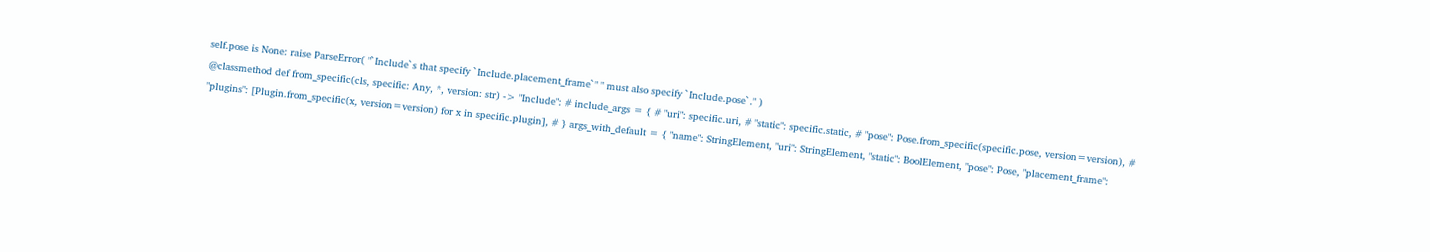self.pose is None: raise ParseError( "`Include`s that specify `Include.placement_frame`" " must also specify `Include.pose`." )
@classmethod def from_specific(cls, specific: Any, *, version: str) -> "Include": # include_args = { # "uri": specific.uri, # "static": specific.static, # "pose": Pose.from_specific(specific.pose, version=version), # "plugins": [Plugin.from_specific(x, version=version) for x in specific.plugin], # } args_with_default = { "name": StringElement, "uri": StringElement, "static": BoolElement, "pose": Pose, "placement_frame":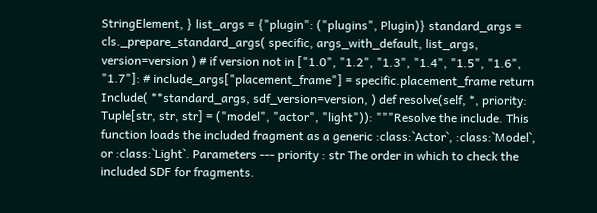StringElement, } list_args = {"plugin": ("plugins", Plugin)} standard_args = cls._prepare_standard_args( specific, args_with_default, list_args, version=version ) # if version not in ["1.0", "1.2", "1.3", "1.4", "1.5", "1.6", "1.7"]: # include_args["placement_frame"] = specific.placement_frame return Include( **standard_args, sdf_version=version, ) def resolve(self, *, priority: Tuple[str, str, str] = ("model", "actor", "light")): """Resolve the include. This function loads the included fragment as a generic :class:`Actor`, :class:`Model`, or :class:`Light`. Parameters --- priority : str The order in which to check the included SDF for fragments.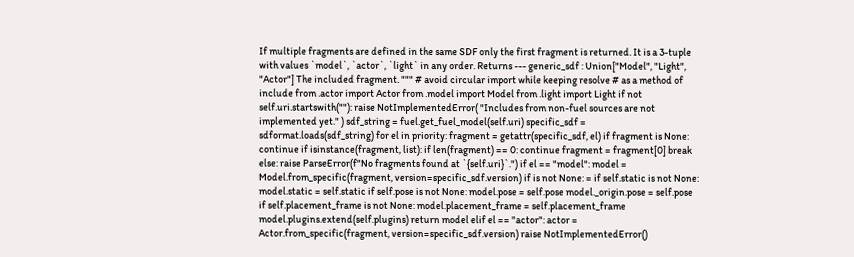If multiple fragments are defined in the same SDF only the first fragment is returned. It is a 3-tuple with values `model`, `actor`, `light` in any order. Returns --- generic_sdf : Union["Model", "Light", "Actor"] The included fragment. """ # avoid circular import while keeping resolve # as a method of include from .actor import Actor from .model import Model from .light import Light if not self.uri.startswith(""): raise NotImplementedError( "Includes from non-fuel sources are not implemented yet." ) sdf_string = fuel.get_fuel_model(self.uri) specific_sdf = sdformat.loads(sdf_string) for el in priority: fragment = getattr(specific_sdf, el) if fragment is None: continue if isinstance(fragment, list): if len(fragment) == 0: continue fragment = fragment[0] break else: raise ParseError(f"No fragments found at `{self.uri}`.") if el == "model": model = Model.from_specific(fragment, version=specific_sdf.version) if is not None: = if self.static is not None: model.static = self.static if self.pose is not None: model.pose = self.pose model._origin.pose = self.pose if self.placement_frame is not None: model.placement_frame = self.placement_frame model.plugins.extend(self.plugins) return model elif el == "actor": actor = Actor.from_specific(fragment, version=specific_sdf.version) raise NotImplementedError()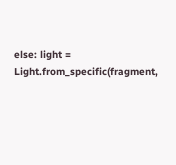else: light = Light.from_specific(fragment,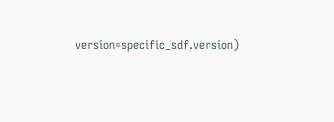version=specific_sdf.version)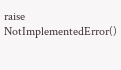raise NotImplementedError()